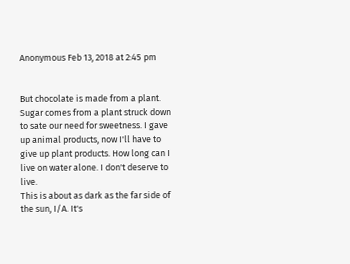Anonymous Feb 13, 2018 at 2:45 pm


But chocolate is made from a plant. Sugar comes from a plant struck down to sate our need for sweetness. I gave up animal products, now I'll have to give up plant products. How long can I live on water alone. I don't deserve to live.
This is about as dark as the far side of the sun, I/A. It's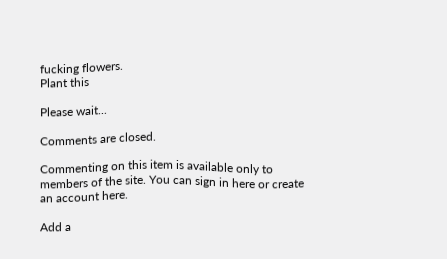fucking flowers.
Plant this

Please wait...

Comments are closed.

Commenting on this item is available only to members of the site. You can sign in here or create an account here.

Add a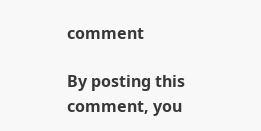comment

By posting this comment, you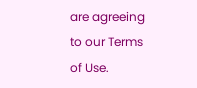are agreeing to our Terms of Use.